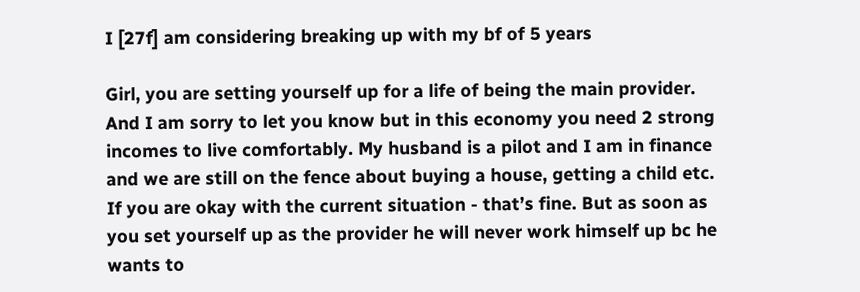I [27f] am considering breaking up with my bf of 5 years

Girl, you are setting yourself up for a life of being the main provider. And I am sorry to let you know but in this economy you need 2 strong incomes to live comfortably. My husband is a pilot and I am in finance and we are still on the fence about buying a house, getting a child etc. If you are okay with the current situation - that’s fine. But as soon as you set yourself up as the provider he will never work himself up bc he wants to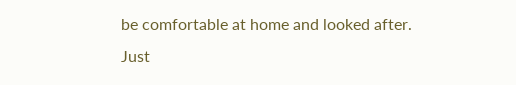be comfortable at home and looked after. Just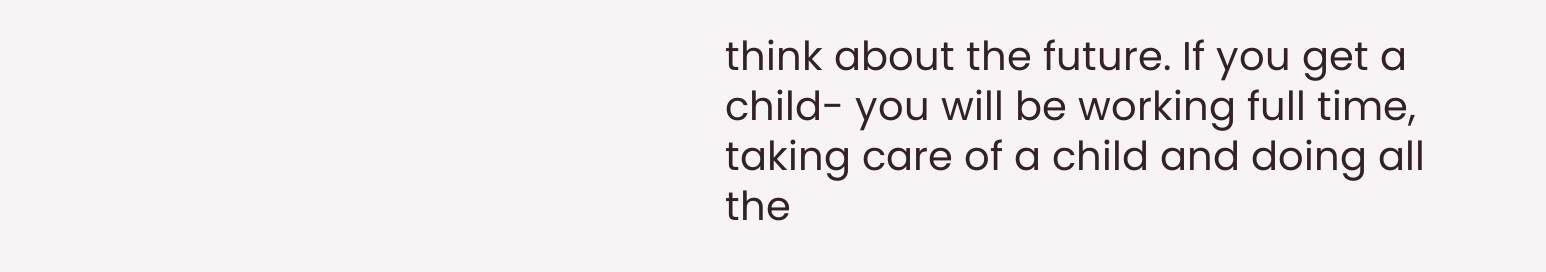think about the future. If you get a child- you will be working full time, taking care of a child and doing all the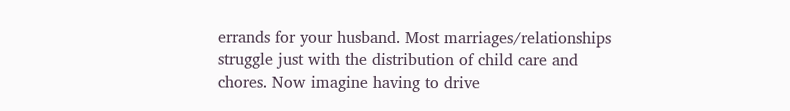errands for your husband. Most marriages/relationships struggle just with the distribution of child care and chores. Now imagine having to drive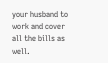your husband to work and cover all the bills as well.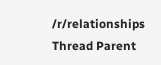/r/relationships Thread Parent